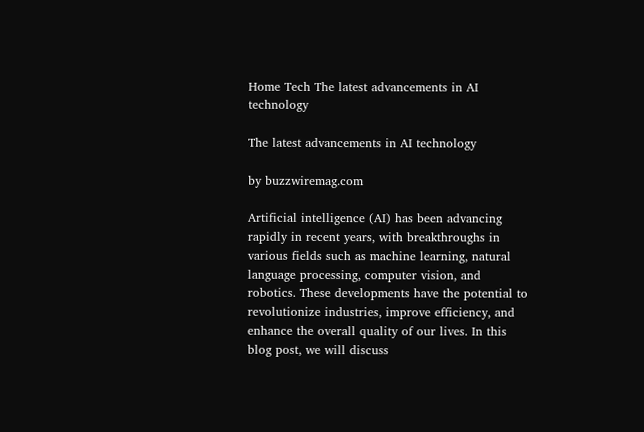Home Tech The latest advancements in AI technology

The latest advancements in AI technology

by buzzwiremag.com

Artificial intelligence (AI) has been advancing rapidly in recent years, with breakthroughs in various fields such as machine learning, natural language processing, computer vision, and robotics. These developments have the potential to revolutionize industries, improve efficiency, and enhance the overall quality of our lives. In this blog post, we will discuss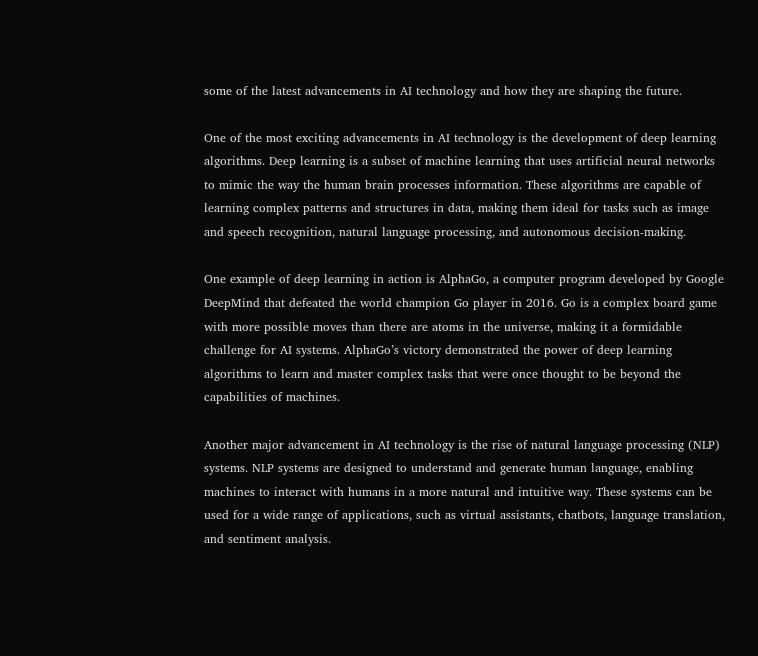some of the latest advancements in AI technology and how they are shaping the future.

One of the most exciting advancements in AI technology is the development of deep learning algorithms. Deep learning is a subset of machine learning that uses artificial neural networks to mimic the way the human brain processes information. These algorithms are capable of learning complex patterns and structures in data, making them ideal for tasks such as image and speech recognition, natural language processing, and autonomous decision-making.

One example of deep learning in action is AlphaGo, a computer program developed by Google DeepMind that defeated the world champion Go player in 2016. Go is a complex board game with more possible moves than there are atoms in the universe, making it a formidable challenge for AI systems. AlphaGo’s victory demonstrated the power of deep learning algorithms to learn and master complex tasks that were once thought to be beyond the capabilities of machines.

Another major advancement in AI technology is the rise of natural language processing (NLP) systems. NLP systems are designed to understand and generate human language, enabling machines to interact with humans in a more natural and intuitive way. These systems can be used for a wide range of applications, such as virtual assistants, chatbots, language translation, and sentiment analysis.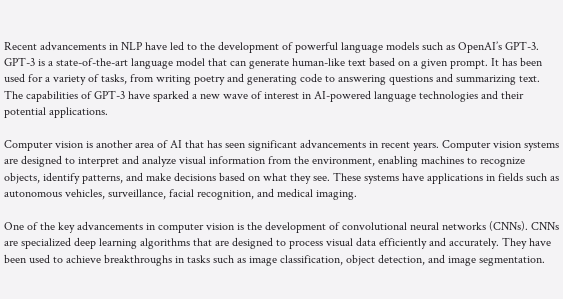Recent advancements in NLP have led to the development of powerful language models such as OpenAI’s GPT-3. GPT-3 is a state-of-the-art language model that can generate human-like text based on a given prompt. It has been used for a variety of tasks, from writing poetry and generating code to answering questions and summarizing text. The capabilities of GPT-3 have sparked a new wave of interest in AI-powered language technologies and their potential applications.

Computer vision is another area of AI that has seen significant advancements in recent years. Computer vision systems are designed to interpret and analyze visual information from the environment, enabling machines to recognize objects, identify patterns, and make decisions based on what they see. These systems have applications in fields such as autonomous vehicles, surveillance, facial recognition, and medical imaging.

One of the key advancements in computer vision is the development of convolutional neural networks (CNNs). CNNs are specialized deep learning algorithms that are designed to process visual data efficiently and accurately. They have been used to achieve breakthroughs in tasks such as image classification, object detection, and image segmentation.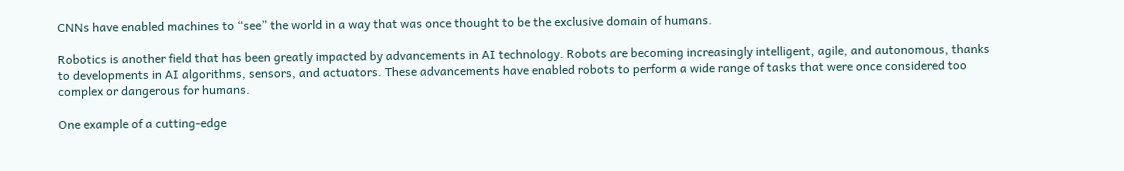CNNs have enabled machines to “see” the world in a way that was once thought to be the exclusive domain of humans.

Robotics is another field that has been greatly impacted by advancements in AI technology. Robots are becoming increasingly intelligent, agile, and autonomous, thanks to developments in AI algorithms, sensors, and actuators. These advancements have enabled robots to perform a wide range of tasks that were once considered too complex or dangerous for humans.

One example of a cutting-edge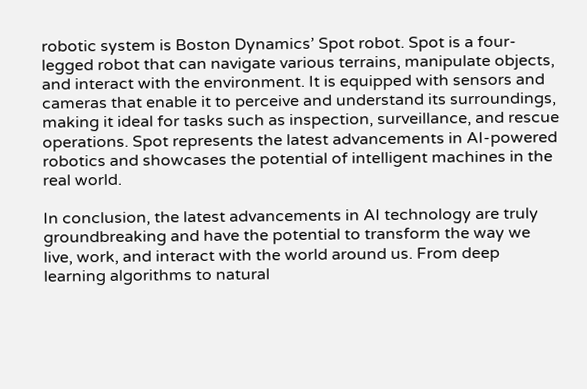robotic system is Boston Dynamics’ Spot robot. Spot is a four-legged robot that can navigate various terrains, manipulate objects, and interact with the environment. It is equipped with sensors and cameras that enable it to perceive and understand its surroundings, making it ideal for tasks such as inspection, surveillance, and rescue operations. Spot represents the latest advancements in AI-powered robotics and showcases the potential of intelligent machines in the real world.

In conclusion, the latest advancements in AI technology are truly groundbreaking and have the potential to transform the way we live, work, and interact with the world around us. From deep learning algorithms to natural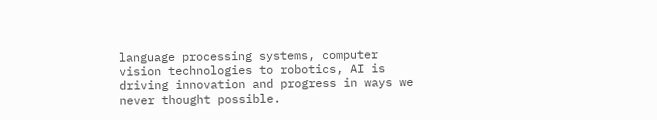language processing systems, computer vision technologies to robotics, AI is driving innovation and progress in ways we never thought possible.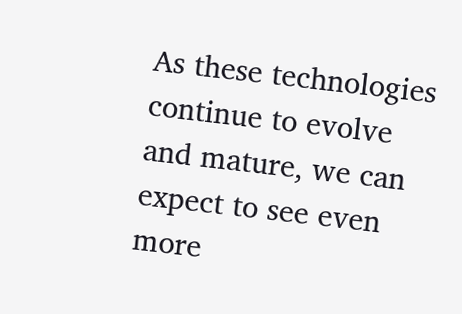As these technologies continue to evolve and mature, we can expect to see even more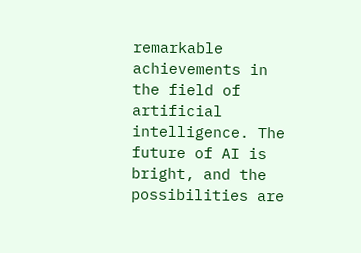remarkable achievements in the field of artificial intelligence. The future of AI is bright, and the possibilities are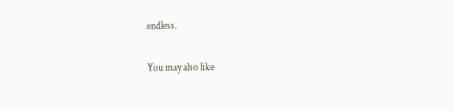endless.

You may also like